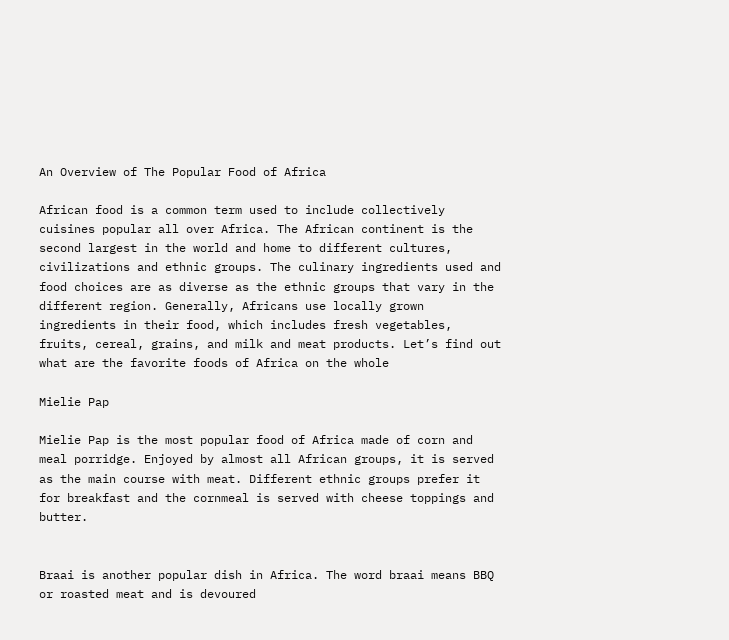An Overview of The Popular Food of Africa

African food is a common term used to include collectively cuisines popular all over Africa. The African continent is the second largest in the world and home to different cultures, civilizations and ethnic groups. The culinary ingredients used and food choices are as diverse as the ethnic groups that vary in the different region. Generally, Africans use locally grown ingredients in their food, which includes fresh vegetables, fruits, cereal, grains, and milk and meat products. Let’s find out what are the favorite foods of Africa on the whole

Mielie Pap

Mielie Pap is the most popular food of Africa made of corn and meal porridge. Enjoyed by almost all African groups, it is served as the main course with meat. Different ethnic groups prefer it for breakfast and the cornmeal is served with cheese toppings and butter.


Braai is another popular dish in Africa. The word braai means BBQ or roasted meat and is devoured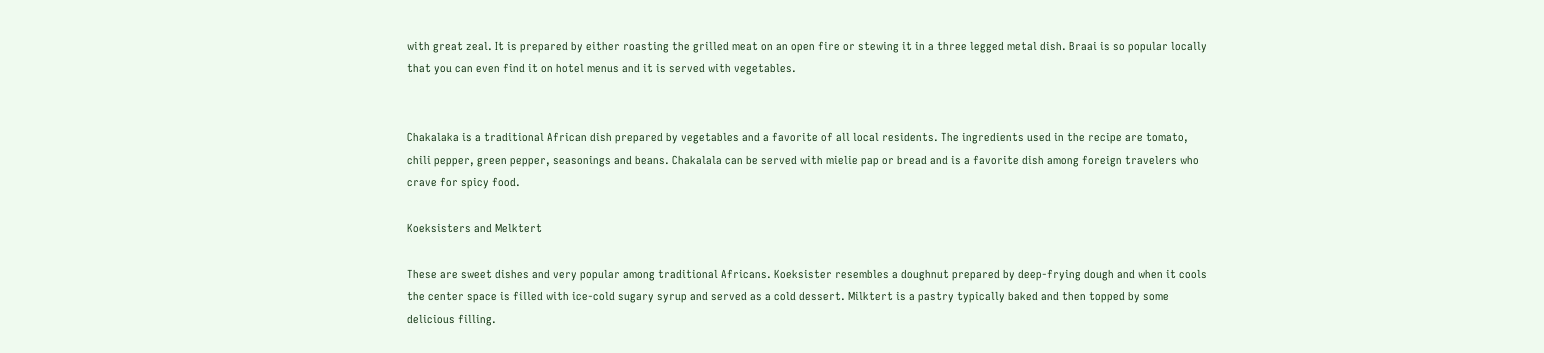with great zeal. It is prepared by either roasting the grilled meat on an open fire or stewing it in a three legged metal dish. Braai is so popular locally that you can even find it on hotel menus and it is served with vegetables.


Chakalaka is a traditional African dish prepared by vegetables and a favorite of all local residents. The ingredients used in the recipe are tomato, chili pepper, green pepper, seasonings and beans. Chakalala can be served with mielie pap or bread and is a favorite dish among foreign travelers who crave for spicy food.

Koeksisters and Melktert

These are sweet dishes and very popular among traditional Africans. Koeksister resembles a doughnut prepared by deep-frying dough and when it cools the center space is filled with ice-cold sugary syrup and served as a cold dessert. Milktert is a pastry typically baked and then topped by some delicious filling.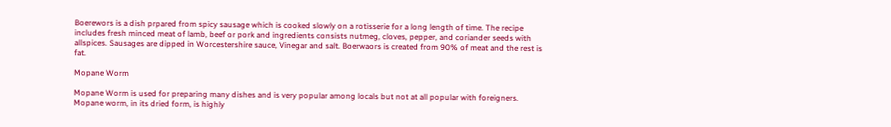Boerewors is a dish prpared from spicy sausage which is cooked slowly on a rotisserie for a long length of time. The recipe includes fresh minced meat of lamb, beef or pork and ingredients consists nutmeg, cloves, pepper, and coriander seeds with allspices. Sausages are dipped in Worcestershire sauce, Vinegar and salt. Boerwaors is created from 90% of meat and the rest is fat.

Mopane Worm

Mopane Worm is used for preparing many dishes and is very popular among locals but not at all popular with foreigners. Mopane worm, in its dried form, is highly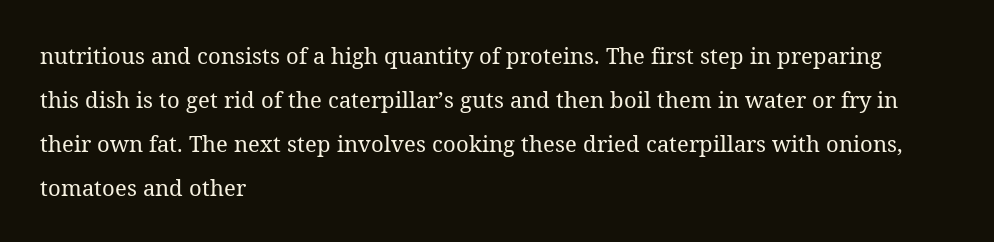nutritious and consists of a high quantity of proteins. The first step in preparing this dish is to get rid of the caterpillar’s guts and then boil them in water or fry in their own fat. The next step involves cooking these dried caterpillars with onions, tomatoes and other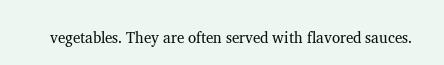vegetables. They are often served with flavored sauces.